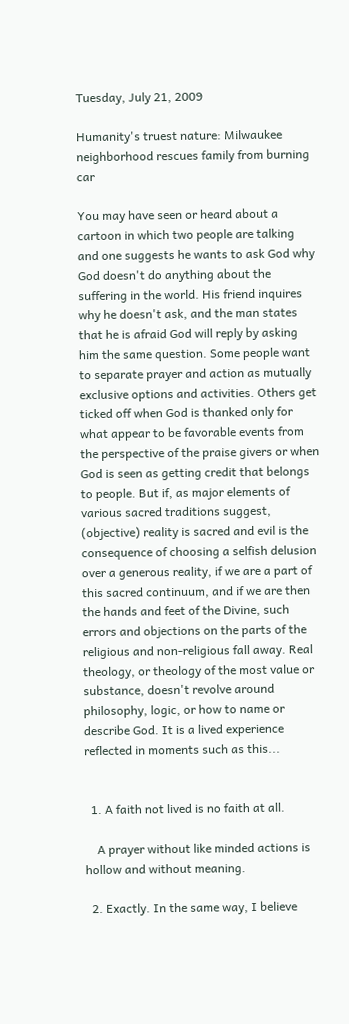Tuesday, July 21, 2009

Humanity's truest nature: Milwaukee neighborhood rescues family from burning car

You may have seen or heard about a cartoon in which two people are talking and one suggests he wants to ask God why God doesn't do anything about the suffering in the world. His friend inquires why he doesn't ask, and the man states that he is afraid God will reply by asking him the same question. Some people want to separate prayer and action as mutually exclusive options and activities. Others get ticked off when God is thanked only for what appear to be favorable events from the perspective of the praise givers or when God is seen as getting credit that belongs to people. But if, as major elements of various sacred traditions suggest, (objective) reality is sacred and evil is the consequence of choosing a selfish delusion over a generous reality, if we are a part of this sacred continuum, and if we are then the hands and feet of the Divine, such errors and objections on the parts of the religious and non-religious fall away. Real theology, or theology of the most value or substance, doesn't revolve around philosophy, logic, or how to name or describe God. It is a lived experience reflected in moments such as this...


  1. A faith not lived is no faith at all.

    A prayer without like minded actions is hollow and without meaning.

  2. Exactly. In the same way, I believe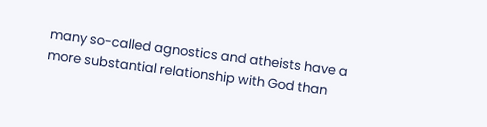many so-called agnostics and atheists have a more substantial relationship with God than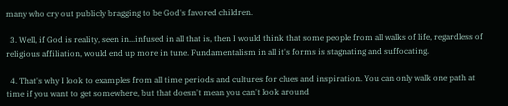many who cry out publicly bragging to be God's favored children.

  3. Well, if God is reality, seen in...infused in all that is, then I would think that some people from all walks of life, regardless of religious affiliation, would end up more in tune. Fundamentalism in all it's forms is stagnating and suffocating.

  4. That's why I look to examples from all time periods and cultures for clues and inspiration. You can only walk one path at time if you want to get somewhere, but that doesn't mean you can't look around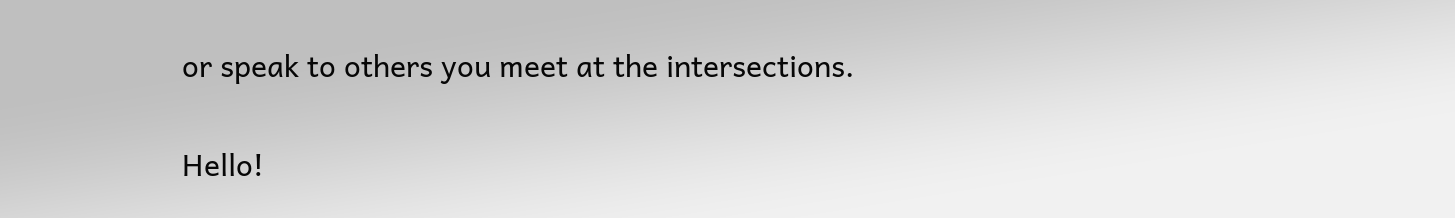or speak to others you meet at the intersections.


Hello!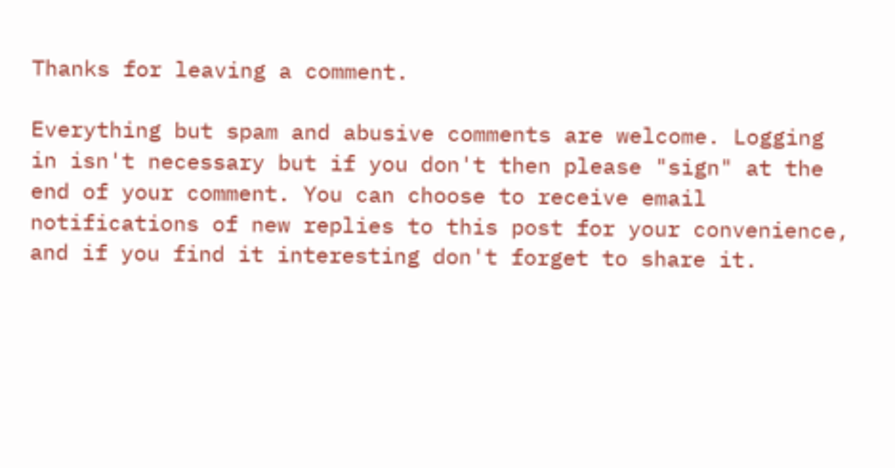Thanks for leaving a comment.

Everything but spam and abusive comments are welcome. Logging in isn't necessary but if you don't then please "sign" at the end of your comment. You can choose to receive email notifications of new replies to this post for your convenience, and if you find it interesting don't forget to share it.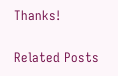Thanks!


Related Posts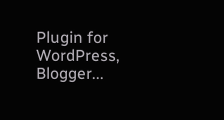Plugin for WordPress, Blogger...